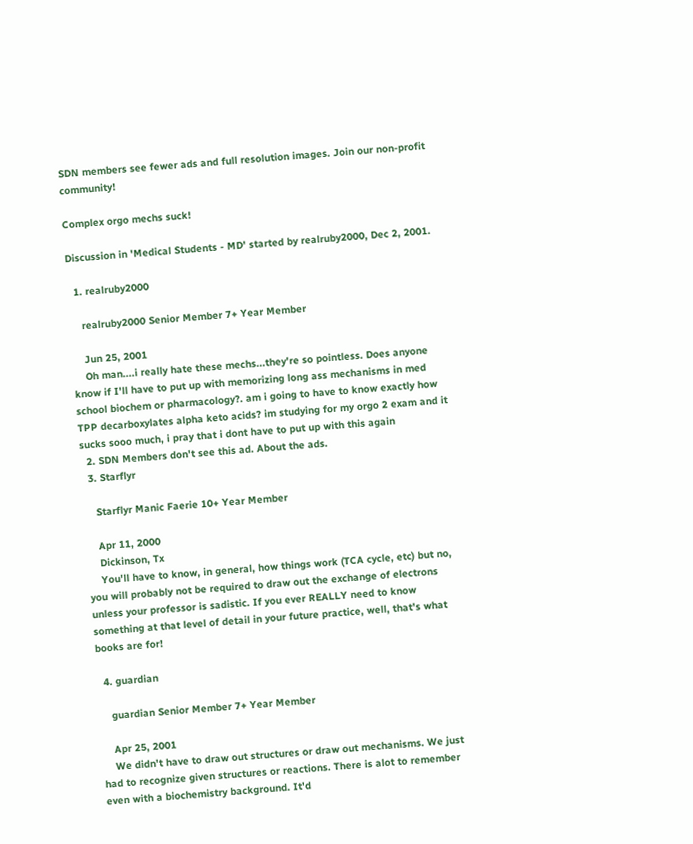SDN members see fewer ads and full resolution images. Join our non-profit community!

Complex orgo mechs suck!

Discussion in 'Medical Students - MD' started by realruby2000, Dec 2, 2001.

  1. realruby2000

    realruby2000 Senior Member 7+ Year Member

    Jun 25, 2001
    Oh man....i really hate these mechs...they're so pointless. Does anyone know if I'll have to put up with memorizing long ass mechanisms in med school biochem or pharmacology?. am i going to have to know exactly how TPP decarboxylates alpha keto acids? im studying for my orgo 2 exam and it sucks sooo much, i pray that i dont have to put up with this again
  2. SDN Members don't see this ad. About the ads.
  3. Starflyr

    Starflyr Manic Faerie 10+ Year Member

    Apr 11, 2000
    Dickinson, Tx
    You'll have to know, in general, how things work (TCA cycle, etc) but no, you will probably not be required to draw out the exchange of electrons unless your professor is sadistic. If you ever REALLY need to know something at that level of detail in your future practice, well, that's what books are for!

  4. guardian

    guardian Senior Member 7+ Year Member

    Apr 25, 2001
    We didn't have to draw out structures or draw out mechanisms. We just had to recognize given structures or reactions. There is alot to remember even with a biochemistry background. It'd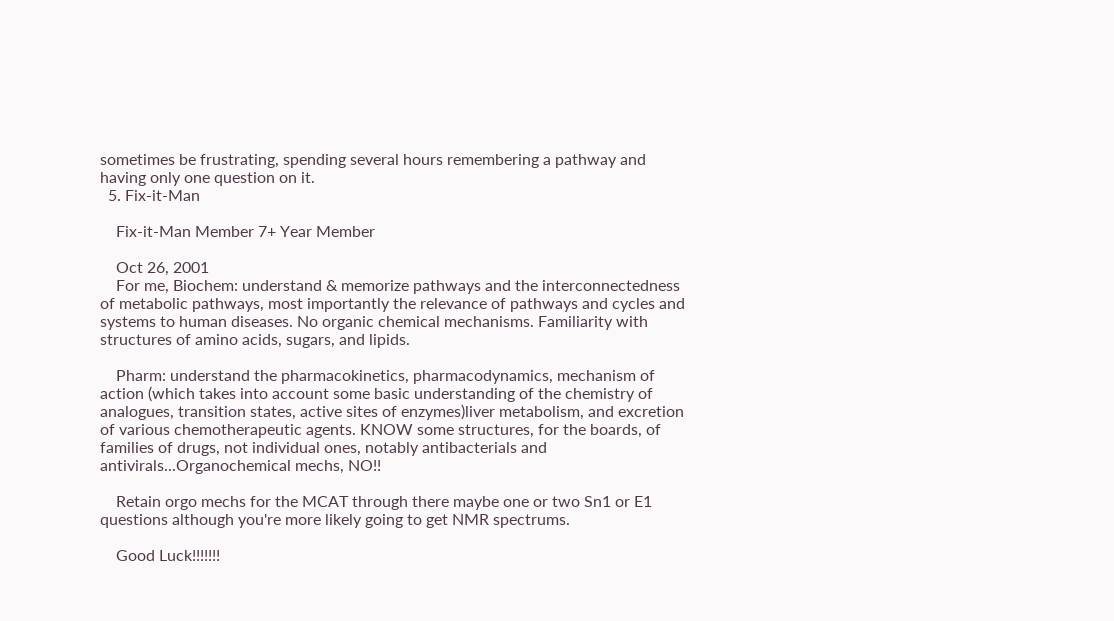sometimes be frustrating, spending several hours remembering a pathway and having only one question on it.
  5. Fix-it-Man

    Fix-it-Man Member 7+ Year Member

    Oct 26, 2001
    For me, Biochem: understand & memorize pathways and the interconnectedness of metabolic pathways, most importantly the relevance of pathways and cycles and systems to human diseases. No organic chemical mechanisms. Familiarity with structures of amino acids, sugars, and lipids.

    Pharm: understand the pharmacokinetics, pharmacodynamics, mechanism of action (which takes into account some basic understanding of the chemistry of analogues, transition states, active sites of enzymes)liver metabolism, and excretion of various chemotherapeutic agents. KNOW some structures, for the boards, of families of drugs, not individual ones, notably antibacterials and antivirals...Organochemical mechs, NO!!

    Retain orgo mechs for the MCAT through there maybe one or two Sn1 or E1 questions although you're more likely going to get NMR spectrums.

    Good Luck!!!!!!!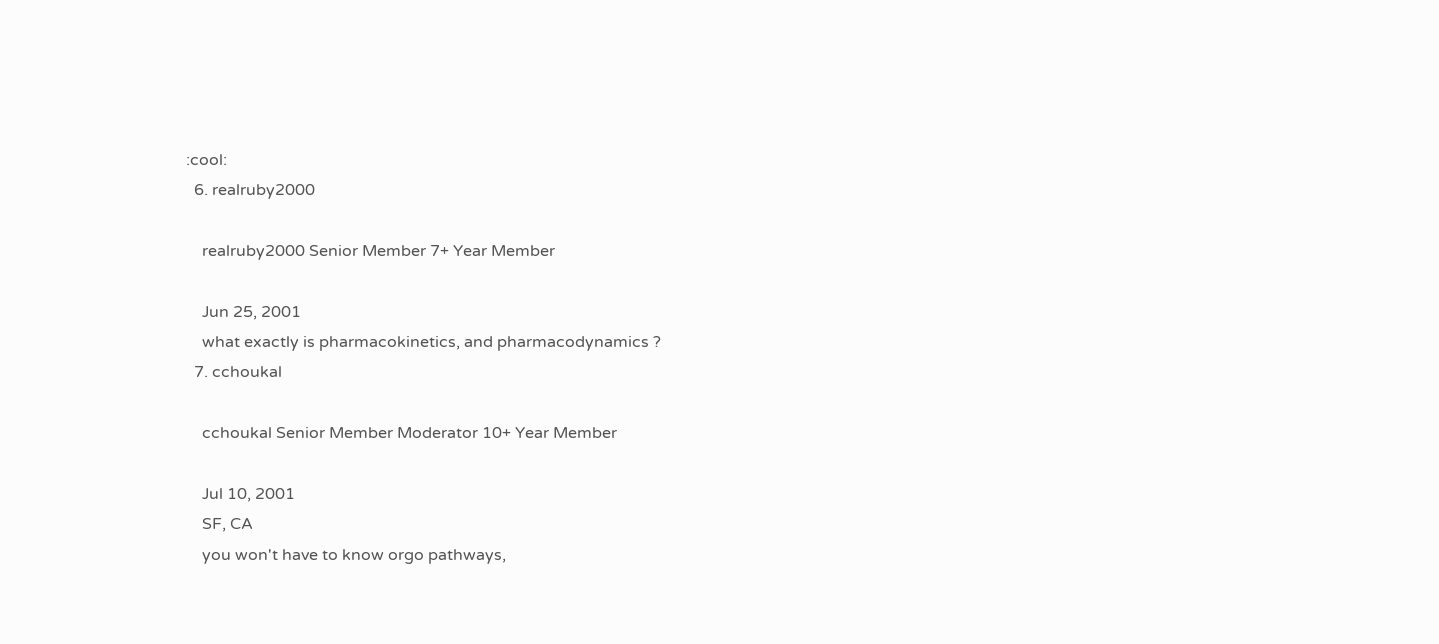:cool:
  6. realruby2000

    realruby2000 Senior Member 7+ Year Member

    Jun 25, 2001
    what exactly is pharmacokinetics, and pharmacodynamics ?
  7. cchoukal

    cchoukal Senior Member Moderator 10+ Year Member

    Jul 10, 2001
    SF, CA
    you won't have to know orgo pathways,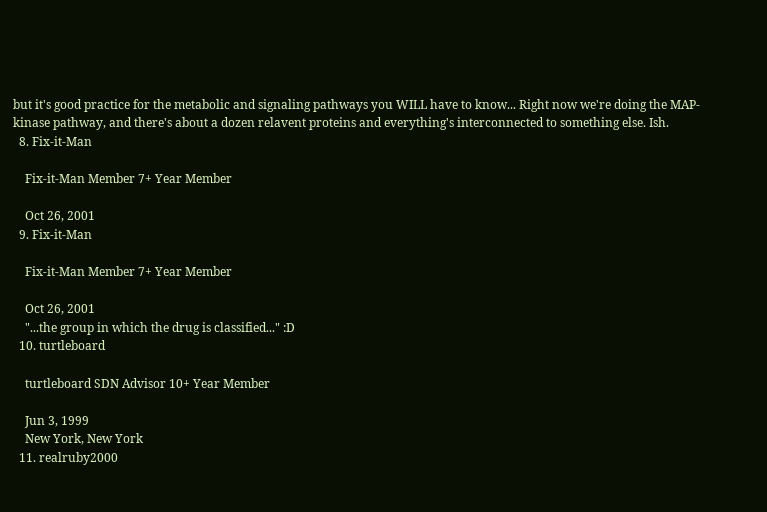but it's good practice for the metabolic and signaling pathways you WILL have to know... Right now we're doing the MAP-kinase pathway, and there's about a dozen relavent proteins and everything's interconnected to something else. Ish.
  8. Fix-it-Man

    Fix-it-Man Member 7+ Year Member

    Oct 26, 2001
  9. Fix-it-Man

    Fix-it-Man Member 7+ Year Member

    Oct 26, 2001
    "...the group in which the drug is classified..." :D
  10. turtleboard

    turtleboard SDN Advisor 10+ Year Member

    Jun 3, 1999
    New York, New York
  11. realruby2000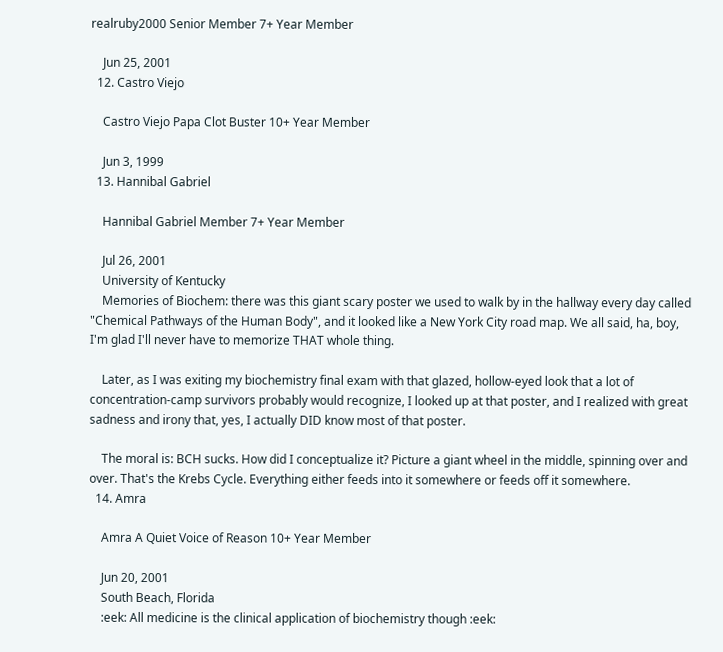realruby2000 Senior Member 7+ Year Member

    Jun 25, 2001
  12. Castro Viejo

    Castro Viejo Papa Clot Buster 10+ Year Member

    Jun 3, 1999
  13. Hannibal Gabriel

    Hannibal Gabriel Member 7+ Year Member

    Jul 26, 2001
    University of Kentucky
    Memories of Biochem: there was this giant scary poster we used to walk by in the hallway every day called "Chemical Pathways of the Human Body", and it looked like a New York City road map. We all said, ha, boy, I'm glad I'll never have to memorize THAT whole thing.

    Later, as I was exiting my biochemistry final exam with that glazed, hollow-eyed look that a lot of concentration-camp survivors probably would recognize, I looked up at that poster, and I realized with great sadness and irony that, yes, I actually DID know most of that poster.

    The moral is: BCH sucks. How did I conceptualize it? Picture a giant wheel in the middle, spinning over and over. That's the Krebs Cycle. Everything either feeds into it somewhere or feeds off it somewhere.
  14. Amra

    Amra A Quiet Voice of Reason 10+ Year Member

    Jun 20, 2001
    South Beach, Florida
    :eek: All medicine is the clinical application of biochemistry though :eek: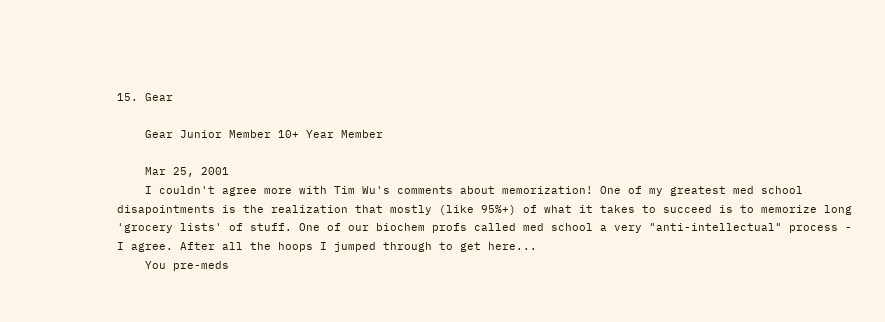15. Gear

    Gear Junior Member 10+ Year Member

    Mar 25, 2001
    I couldn't agree more with Tim Wu's comments about memorization! One of my greatest med school disapointments is the realization that mostly (like 95%+) of what it takes to succeed is to memorize long 'grocery lists' of stuff. One of our biochem profs called med school a very "anti-intellectual" process - I agree. After all the hoops I jumped through to get here...
    You pre-meds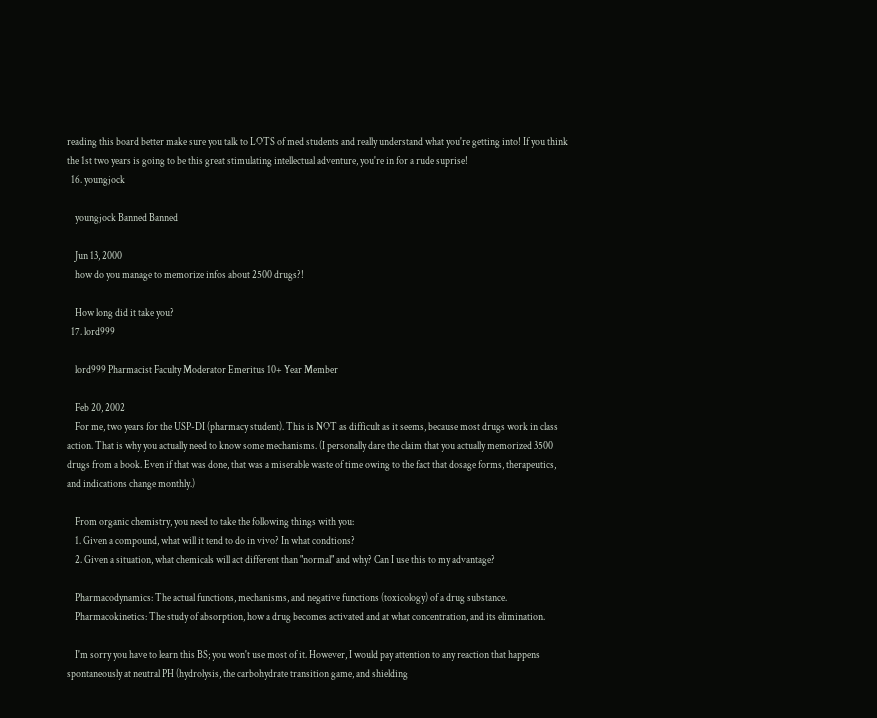reading this board better make sure you talk to LOTS of med students and really understand what you're getting into! If you think the 1st two years is going to be this great stimulating intellectual adventure, you're in for a rude suprise!
  16. youngjock

    youngjock Banned Banned

    Jun 13, 2000
    how do you manage to memorize infos about 2500 drugs?!

    How long did it take you?
  17. lord999

    lord999 Pharmacist Faculty Moderator Emeritus 10+ Year Member

    Feb 20, 2002
    For me, two years for the USP-DI (pharmacy student). This is NOT as difficult as it seems, because most drugs work in class action. That is why you actually need to know some mechanisms. (I personally dare the claim that you actually memorized 3500 drugs from a book. Even if that was done, that was a miserable waste of time owing to the fact that dosage forms, therapeutics, and indications change monthly.)

    From organic chemistry, you need to take the following things with you:
    1. Given a compound, what will it tend to do in vivo? In what condtions?
    2. Given a situation, what chemicals will act different than "normal" and why? Can I use this to my advantage?

    Pharmacodynamics: The actual functions, mechanisms, and negative functions (toxicology) of a drug substance.
    Pharmacokinetics: The study of absorption, how a drug becomes activated and at what concentration, and its elimination.

    I'm sorry you have to learn this BS; you won't use most of it. However, I would pay attention to any reaction that happens spontaneously at neutral PH (hydrolysis, the carbohydrate transition game, and shielding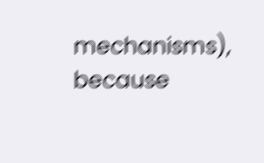mechanisms), because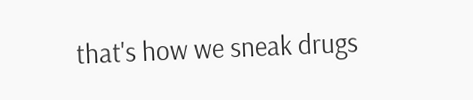that's how we sneak drugs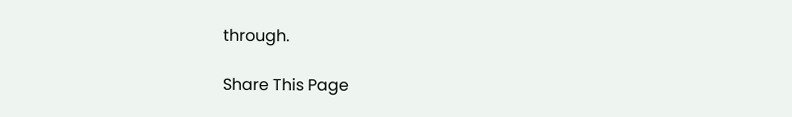through.

Share This Page